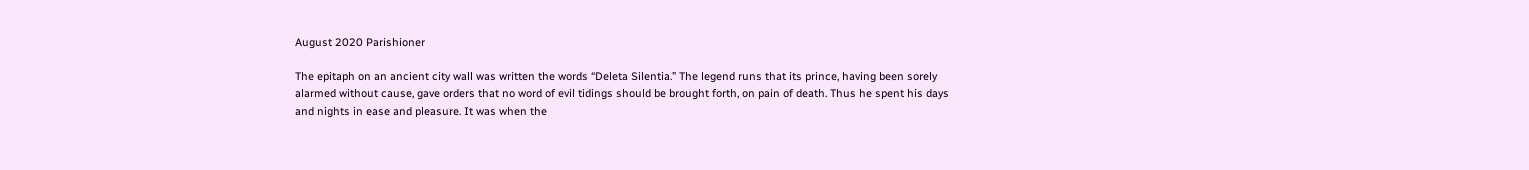August 2020 Parishioner

The epitaph on an ancient city wall was written the words “Deleta Silentia.” The legend runs that its prince, having been sorely alarmed without cause, gave orders that no word of evil tidings should be brought forth, on pain of death. Thus he spent his days and nights in ease and pleasure. It was when the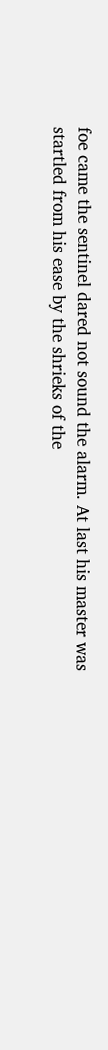foe came the sentinel dared not sound the alarm. At last his master was startled from his ease by the shrieks of the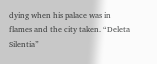dying when his palace was in flames and the city taken. “Deleta Silentia”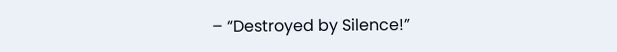– “Destroyed by Silence!”